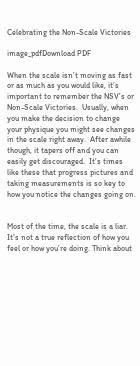Celebrating the Non-Scale Victories

image_pdfDownload PDF

When the scale isn’t moving as fast or as much as you would like, it’s important to remember the NSV’s or Non-Scale Victories.  Usually, when you make the decision to change your physique you might see changes in the scale right away.  After awhile though, it tapers off and you can easily get discouraged.  It’s times like these that progress pictures and taking measurements is so key to how you notice the changes going on.


Most of the time, the scale is a liar.  It’s not a true reflection of how you feel or how you’re doing. Think about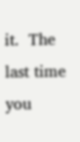it.  The last time you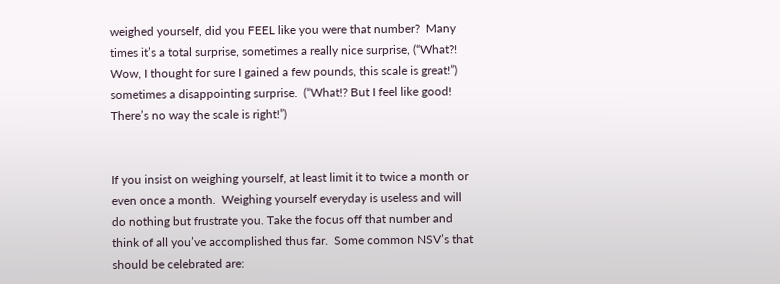weighed yourself, did you FEEL like you were that number?  Many times it’s a total surprise, sometimes a really nice surprise, (“What?! Wow, I thought for sure I gained a few pounds, this scale is great!”)  sometimes a disappointing surprise.  (“What!? But I feel like good! There’s no way the scale is right!”)


If you insist on weighing yourself, at least limit it to twice a month or even once a month.  Weighing yourself everyday is useless and will do nothing but frustrate you. Take the focus off that number and think of all you’ve accomplished thus far.  Some common NSV’s that should be celebrated are: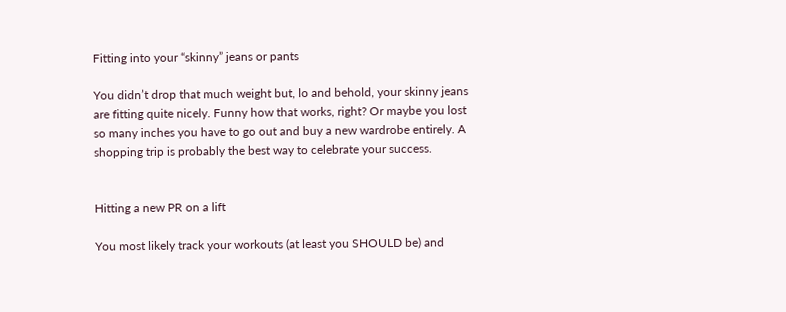Fitting into your “skinny” jeans or pants

You didn’t drop that much weight but, lo and behold, your skinny jeans are fitting quite nicely. Funny how that works, right? Or maybe you lost so many inches you have to go out and buy a new wardrobe entirely. A shopping trip is probably the best way to celebrate your success.


Hitting a new PR on a lift

You most likely track your workouts (at least you SHOULD be) and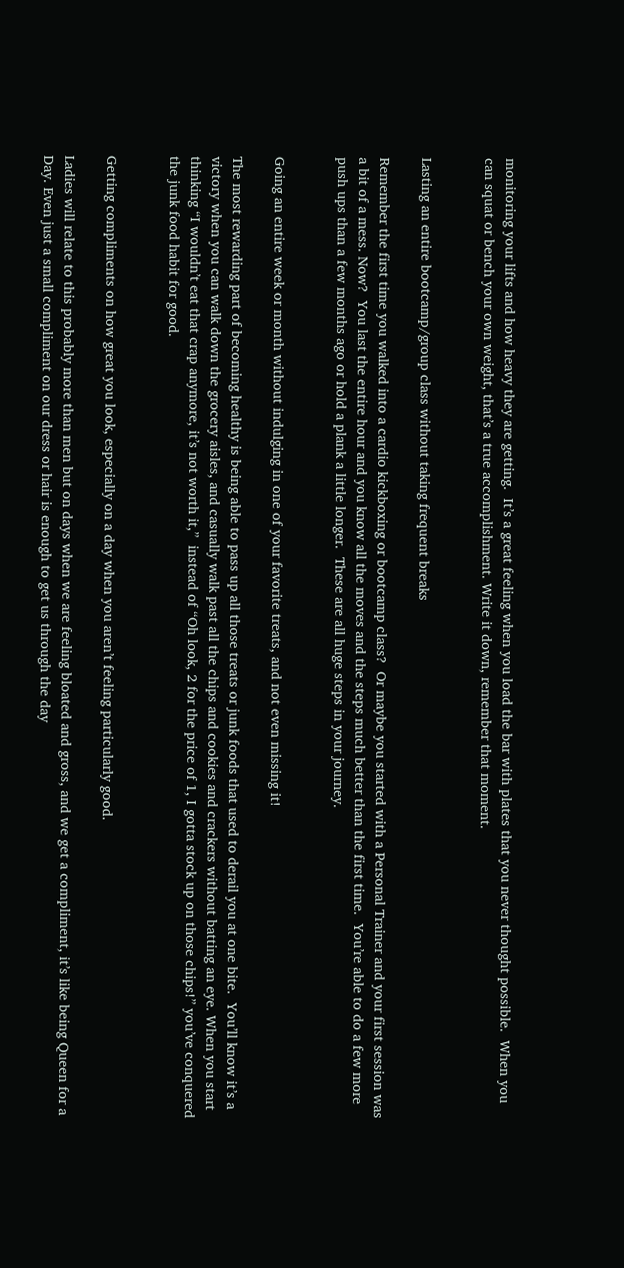monitoring your lifts and how heavy they are getting.  It’s a great feeling when you load the bar with plates that you never thought possible.  When you can squat or bench your own weight, that’s a true accomplishment. Write it down, remember that moment.


Lasting an entire bootcamp/group class without taking frequent breaks

Remember the first time you walked into a cardio kickboxing or bootcamp class?  Or maybe you started with a Personal Trainer and your first session was a bit of a mess. Now?  You last the entire hour and you know all the moves and the steps much better than the first time.  You’re able to do a few more push ups than a few months ago or hold a plank a little longer.  These are all huge steps in your journey.


Going an entire week or month without indulging in one of your favorite treats, and not even missing it!

The most rewarding part of becoming healthy is being able to pass up all those treats or junk foods that used to derail you at one bite.  You’ll know it’s a victory when you can walk down the grocery aisles, and casually walk past all the chips and cookies and crackers without batting an eye. When you start thinking “I wouldn’t eat that crap anymore, it’s not worth it,”  instead of “Oh look, 2 for the price of 1, I gotta stock up on those chips!” you’ve conquered the junk food habit for good.


Getting compliments on how great you look, especially on a day when you aren’t feeling particularly good.

Ladies will relate to this probably more than men but on days when we are feeling bloated and gross, and we get a compliment, it’s like being Queen for a Day. Even just a small compliment on our dress or hair is enough to get us through the day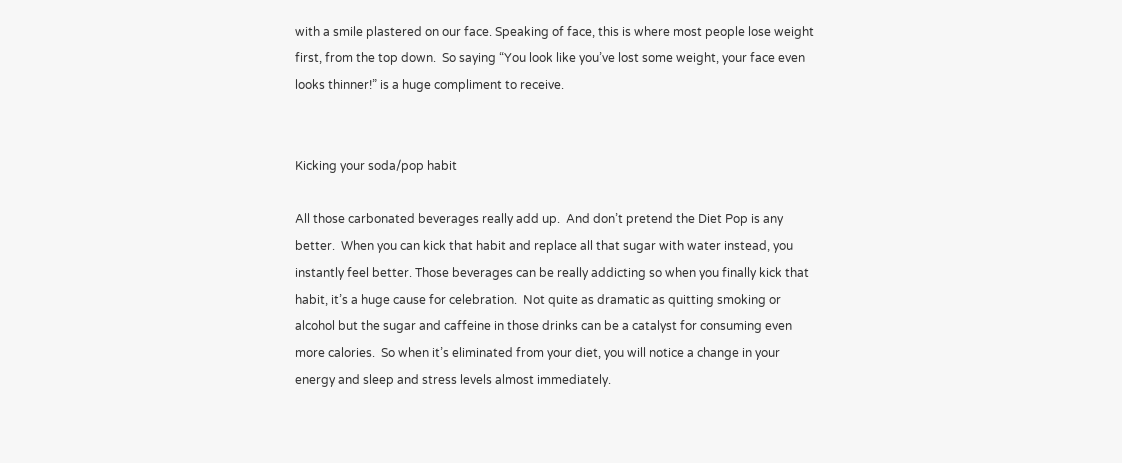with a smile plastered on our face. Speaking of face, this is where most people lose weight first, from the top down.  So saying “You look like you’ve lost some weight, your face even looks thinner!” is a huge compliment to receive.


Kicking your soda/pop habit

All those carbonated beverages really add up.  And don’t pretend the Diet Pop is any better.  When you can kick that habit and replace all that sugar with water instead, you instantly feel better. Those beverages can be really addicting so when you finally kick that habit, it’s a huge cause for celebration.  Not quite as dramatic as quitting smoking or alcohol but the sugar and caffeine in those drinks can be a catalyst for consuming even more calories.  So when it’s eliminated from your diet, you will notice a change in your energy and sleep and stress levels almost immediately.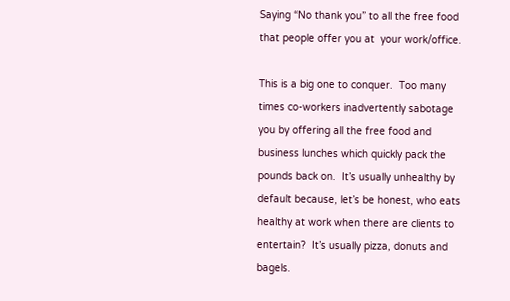Saying “No thank you” to all the free food that people offer you at  your work/office.

This is a big one to conquer.  Too many times co-workers inadvertently sabotage you by offering all the free food and business lunches which quickly pack the pounds back on.  It’s usually unhealthy by default because, let’s be honest, who eats healthy at work when there are clients to entertain?  It’s usually pizza, donuts and bagels.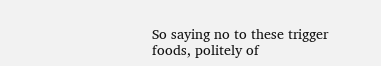So saying no to these trigger foods, politely of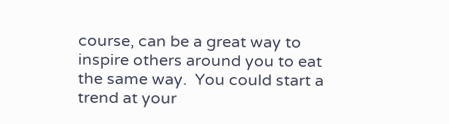course, can be a great way to inspire others around you to eat the same way.  You could start a trend at your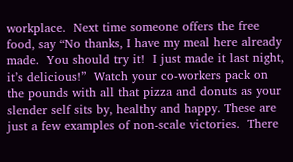workplace.  Next time someone offers the free food, say “No thanks, I have my meal here already made.  You should try it!  I just made it last night, it’s delicious!”  Watch your co-workers pack on the pounds with all that pizza and donuts as your slender self sits by, healthy and happy. These are just a few examples of non-scale victories.  There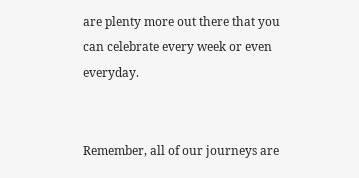are plenty more out there that you can celebrate every week or even everyday.


Remember, all of our journeys are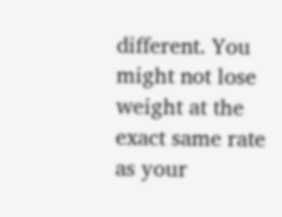different. You might not lose weight at the exact same rate as your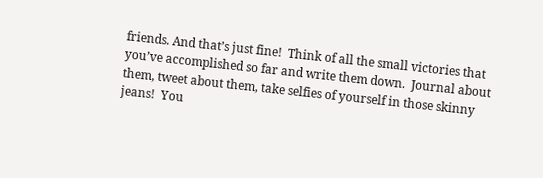friends. And that’s just fine!  Think of all the small victories that you’ve accomplished so far and write them down.  Journal about them, tweet about them, take selfies of yourself in those skinny jeans!  You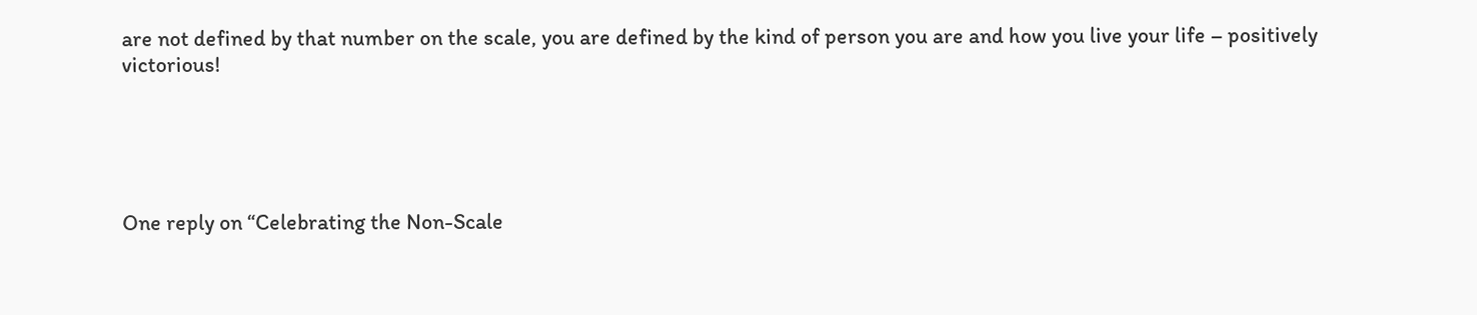are not defined by that number on the scale, you are defined by the kind of person you are and how you live your life – positively victorious!





One reply on “Celebrating the Non-Scale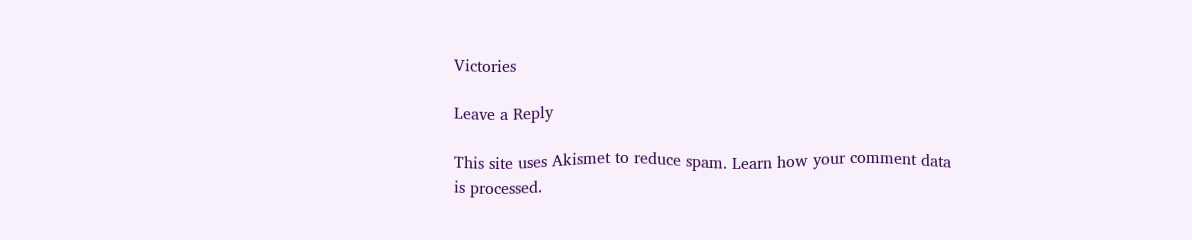Victories

Leave a Reply

This site uses Akismet to reduce spam. Learn how your comment data is processed.